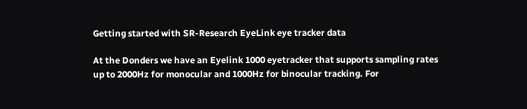Getting started with SR-Research EyeLink eye tracker data

At the Donders we have an Eyelink 1000 eyetracker that supports sampling rates up to 2000Hz for monocular and 1000Hz for binocular tracking. For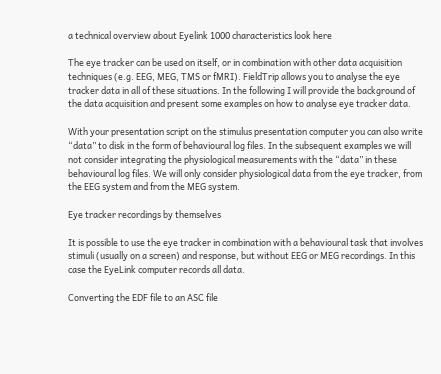a technical overview about Eyelink 1000 characteristics look here

The eye tracker can be used on itself, or in combination with other data acquisition techniques (e.g. EEG, MEG, TMS or fMRI). FieldTrip allows you to analyse the eye tracker data in all of these situations. In the following I will provide the background of the data acquisition and present some examples on how to analyse eye tracker data.

With your presentation script on the stimulus presentation computer you can also write “data” to disk in the form of behavioural log files. In the subsequent examples we will not consider integrating the physiological measurements with the “data” in these behavioural log files. We will only consider physiological data from the eye tracker, from the EEG system and from the MEG system.

Eye tracker recordings by themselves

It is possible to use the eye tracker in combination with a behavioural task that involves stimuli (usually on a screen) and response, but without EEG or MEG recordings. In this case the EyeLink computer records all data.

Converting the EDF file to an ASC file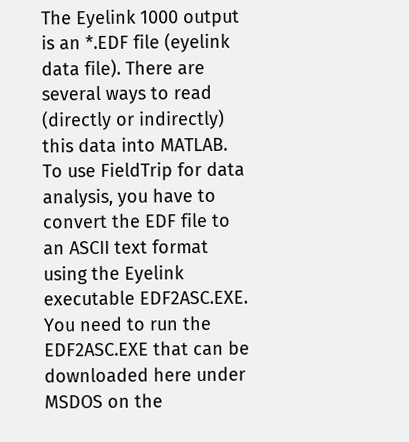The Eyelink 1000 output is an *.EDF file (eyelink data file). There are several ways to read (directly or indirectly) this data into MATLAB. To use FieldTrip for data analysis, you have to convert the EDF file to an ASCII text format using the Eyelink executable EDF2ASC.EXE. You need to run the EDF2ASC.EXE that can be downloaded here under MSDOS on the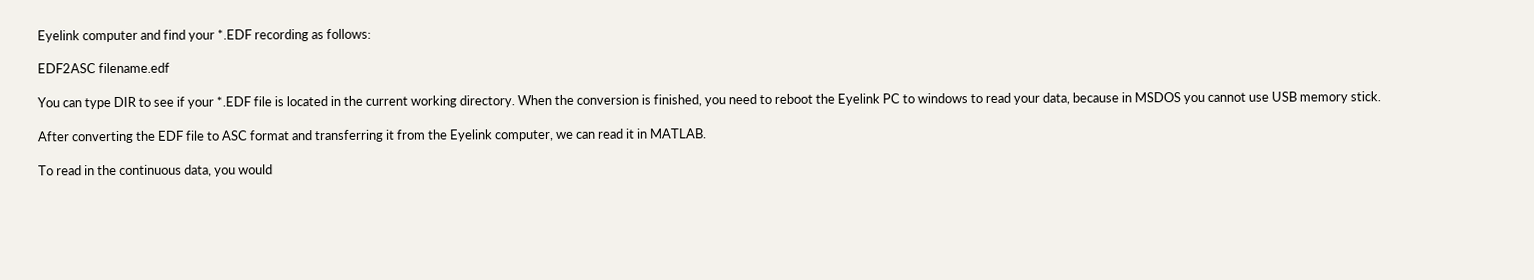Eyelink computer and find your *.EDF recording as follows:

EDF2ASC filename.edf

You can type DIR to see if your *.EDF file is located in the current working directory. When the conversion is finished, you need to reboot the Eyelink PC to windows to read your data, because in MSDOS you cannot use USB memory stick.

After converting the EDF file to ASC format and transferring it from the Eyelink computer, we can read it in MATLAB.

To read in the continuous data, you would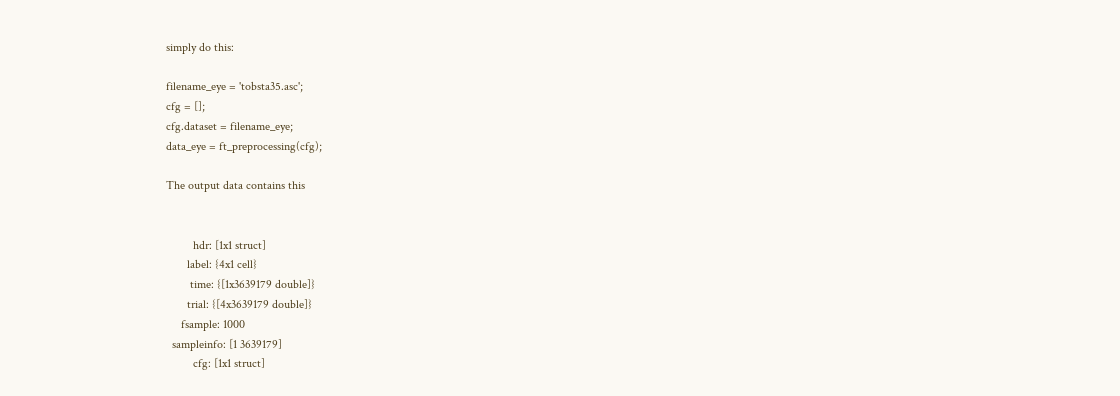simply do this:

filename_eye = 'tobsta35.asc';
cfg = [];
cfg.dataset = filename_eye;
data_eye = ft_preprocessing(cfg);

The output data contains this


         hdr: [1x1 struct]
       label: {4x1 cell}
        time: {[1x3639179 double]}
       trial: {[4x3639179 double]}
     fsample: 1000
  sampleinfo: [1 3639179]
         cfg: [1x1 struct]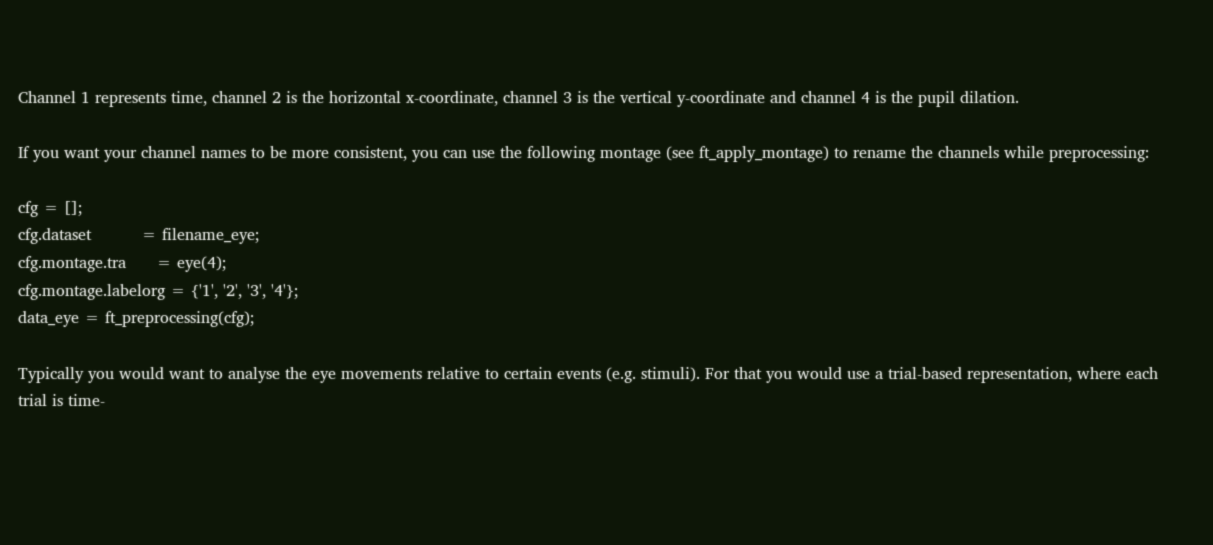Channel 1 represents time, channel 2 is the horizontal x-coordinate, channel 3 is the vertical y-coordinate and channel 4 is the pupil dilation.

If you want your channel names to be more consistent, you can use the following montage (see ft_apply_montage) to rename the channels while preprocessing:

cfg = [];
cfg.dataset          = filename_eye;
cfg.montage.tra      = eye(4);
cfg.montage.labelorg = {'1', '2', '3', '4'};
data_eye = ft_preprocessing(cfg);

Typically you would want to analyse the eye movements relative to certain events (e.g. stimuli). For that you would use a trial-based representation, where each trial is time-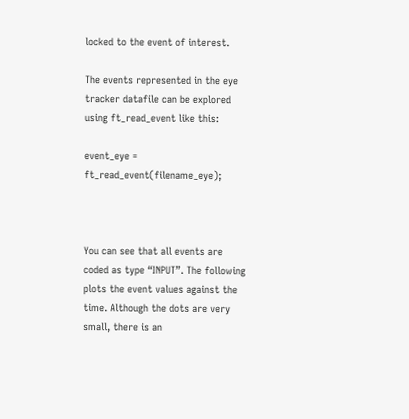locked to the event of interest.

The events represented in the eye tracker datafile can be explored using ft_read_event like this:

event_eye = ft_read_event(filename_eye);



You can see that all events are coded as type “INPUT”. The following plots the event values against the time. Although the dots are very small, there is an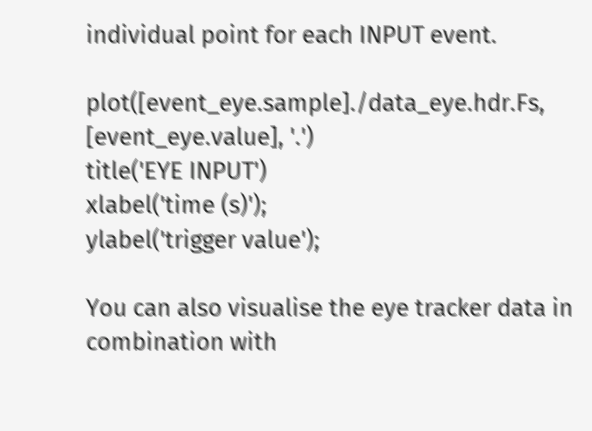individual point for each INPUT event.

plot([event_eye.sample]./data_eye.hdr.Fs, [event_eye.value], '.')
title('EYE INPUT')
xlabel('time (s)');
ylabel('trigger value');

You can also visualise the eye tracker data in combination with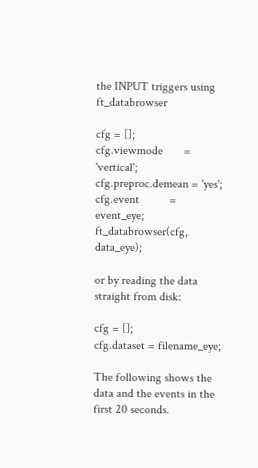the INPUT triggers using ft_databrowser

cfg = [];
cfg.viewmode       = 'vertical';
cfg.preproc.demean = 'yes';
cfg.event          = event_eye;
ft_databrowser(cfg, data_eye);

or by reading the data straight from disk:

cfg = [];
cfg.dataset = filename_eye;

The following shows the data and the events in the first 20 seconds.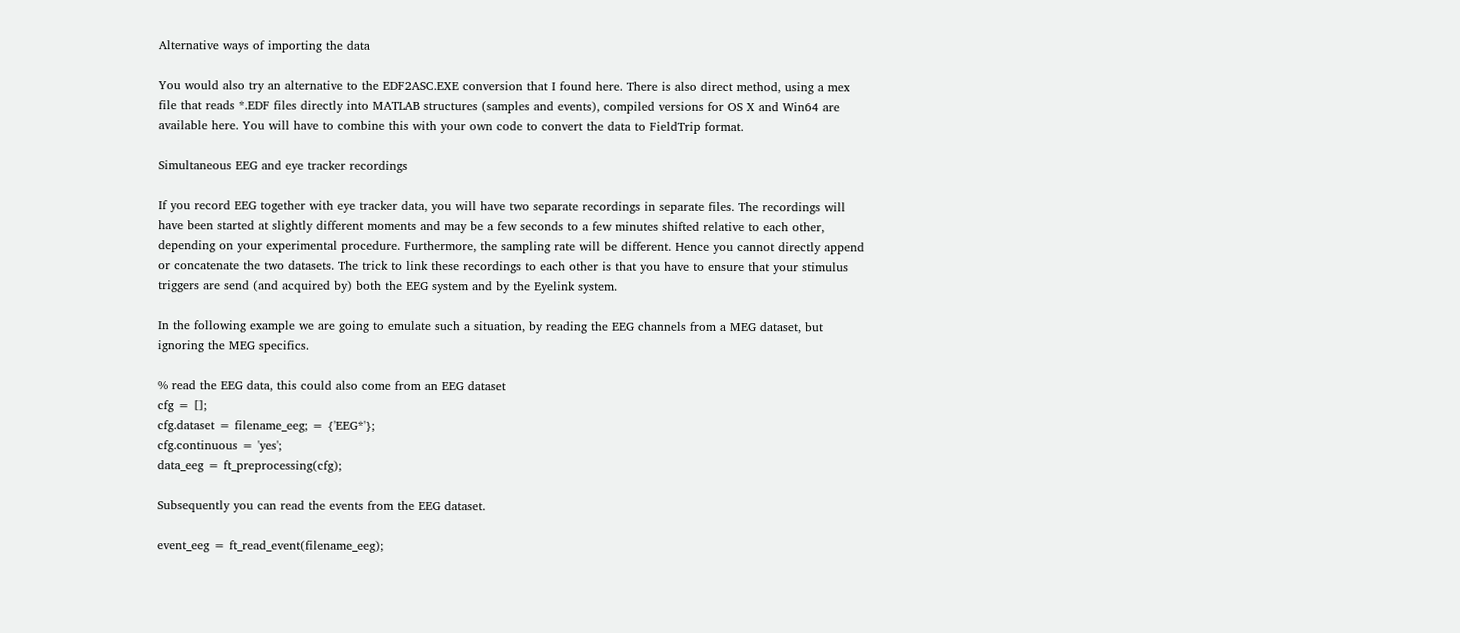Alternative ways of importing the data

You would also try an alternative to the EDF2ASC.EXE conversion that I found here. There is also direct method, using a mex file that reads *.EDF files directly into MATLAB structures (samples and events), compiled versions for OS X and Win64 are available here. You will have to combine this with your own code to convert the data to FieldTrip format.

Simultaneous EEG and eye tracker recordings

If you record EEG together with eye tracker data, you will have two separate recordings in separate files. The recordings will have been started at slightly different moments and may be a few seconds to a few minutes shifted relative to each other, depending on your experimental procedure. Furthermore, the sampling rate will be different. Hence you cannot directly append or concatenate the two datasets. The trick to link these recordings to each other is that you have to ensure that your stimulus triggers are send (and acquired by) both the EEG system and by the Eyelink system.

In the following example we are going to emulate such a situation, by reading the EEG channels from a MEG dataset, but ignoring the MEG specifics.

% read the EEG data, this could also come from an EEG dataset
cfg = [];
cfg.dataset = filename_eeg; = {'EEG*'};
cfg.continuous = 'yes';
data_eeg = ft_preprocessing(cfg);

Subsequently you can read the events from the EEG dataset.

event_eeg = ft_read_event(filename_eeg);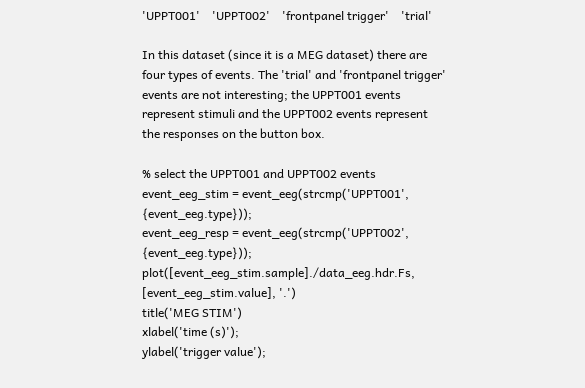'UPPT001'    'UPPT002'    'frontpanel trigger'    'trial'

In this dataset (since it is a MEG dataset) there are four types of events. The 'trial' and 'frontpanel trigger' events are not interesting; the UPPT001 events represent stimuli and the UPPT002 events represent the responses on the button box.

% select the UPPT001 and UPPT002 events
event_eeg_stim = event_eeg(strcmp('UPPT001', {event_eeg.type}));
event_eeg_resp = event_eeg(strcmp('UPPT002', {event_eeg.type}));
plot([event_eeg_stim.sample]./data_eeg.hdr.Fs, [event_eeg_stim.value], '.')
title('MEG STIM')
xlabel('time (s)');
ylabel('trigger value');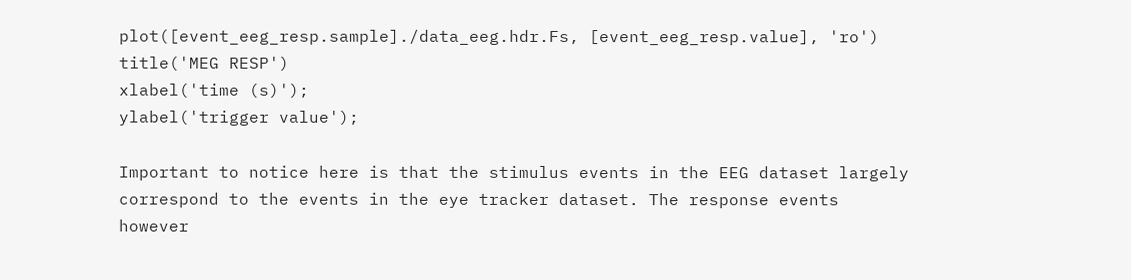plot([event_eeg_resp.sample]./data_eeg.hdr.Fs, [event_eeg_resp.value], 'ro')
title('MEG RESP')
xlabel('time (s)');
ylabel('trigger value');

Important to notice here is that the stimulus events in the EEG dataset largely correspond to the events in the eye tracker dataset. The response events however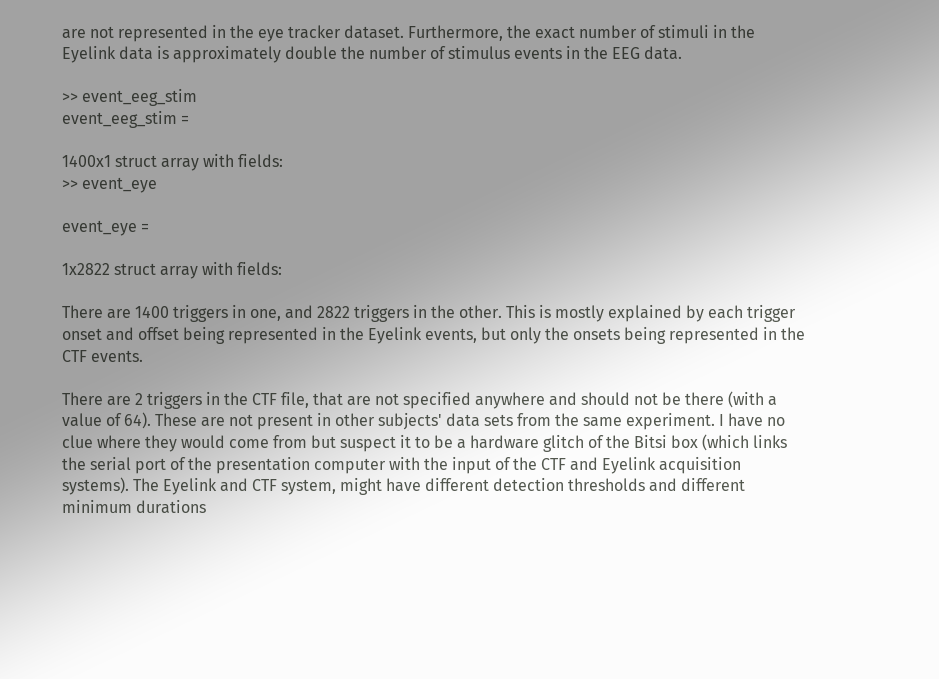are not represented in the eye tracker dataset. Furthermore, the exact number of stimuli in the Eyelink data is approximately double the number of stimulus events in the EEG data.

>> event_eeg_stim
event_eeg_stim =

1400x1 struct array with fields:
>> event_eye

event_eye =

1x2822 struct array with fields:

There are 1400 triggers in one, and 2822 triggers in the other. This is mostly explained by each trigger onset and offset being represented in the Eyelink events, but only the onsets being represented in the CTF events.

There are 2 triggers in the CTF file, that are not specified anywhere and should not be there (with a value of 64). These are not present in other subjects' data sets from the same experiment. I have no clue where they would come from but suspect it to be a hardware glitch of the Bitsi box (which links the serial port of the presentation computer with the input of the CTF and Eyelink acquisition systems). The Eyelink and CTF system, might have different detection thresholds and different minimum durations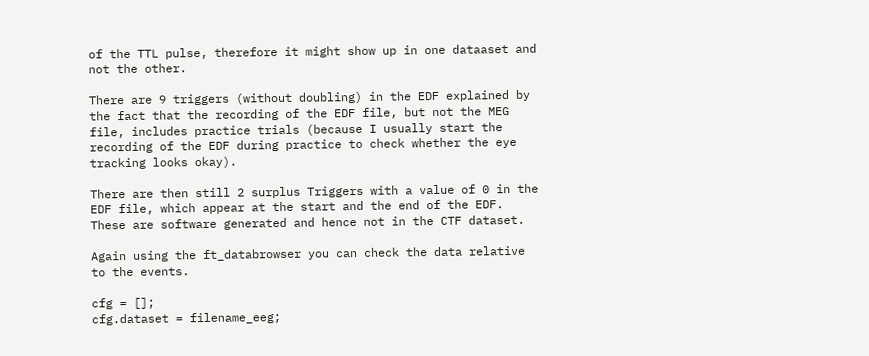of the TTL pulse, therefore it might show up in one dataaset and not the other.

There are 9 triggers (without doubling) in the EDF explained by the fact that the recording of the EDF file, but not the MEG file, includes practice trials (because I usually start the recording of the EDF during practice to check whether the eye tracking looks okay).

There are then still 2 surplus Triggers with a value of 0 in the EDF file, which appear at the start and the end of the EDF. These are software generated and hence not in the CTF dataset.

Again using the ft_databrowser you can check the data relative to the events.

cfg = [];
cfg.dataset = filename_eeg;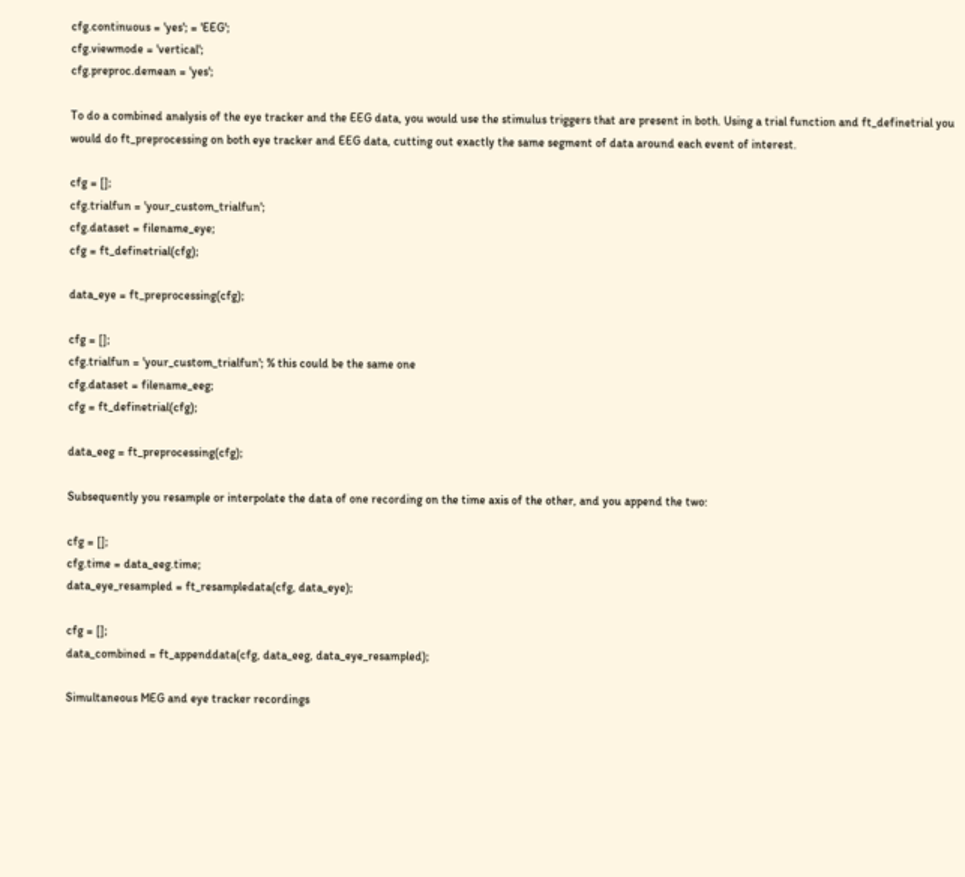cfg.continuous = 'yes'; = 'EEG';
cfg.viewmode = 'vertical';
cfg.preproc.demean = 'yes';

To do a combined analysis of the eye tracker and the EEG data, you would use the stimulus triggers that are present in both. Using a trial function and ft_definetrial you would do ft_preprocessing on both eye tracker and EEG data, cutting out exactly the same segment of data around each event of interest.

cfg = [];
cfg.trialfun = 'your_custom_trialfun';
cfg.dataset = filename_eye;
cfg = ft_definetrial(cfg);

data_eye = ft_preprocessing(cfg);

cfg = [];
cfg.trialfun = 'your_custom_trialfun'; % this could be the same one
cfg.dataset = filename_eeg;
cfg = ft_definetrial(cfg);

data_eeg = ft_preprocessing(cfg);

Subsequently you resample or interpolate the data of one recording on the time axis of the other, and you append the two:

cfg = [];
cfg.time = data_eeg.time;
data_eye_resampled = ft_resampledata(cfg, data_eye);

cfg = [];
data_combined = ft_appenddata(cfg, data_eeg, data_eye_resampled);

Simultaneous MEG and eye tracker recordings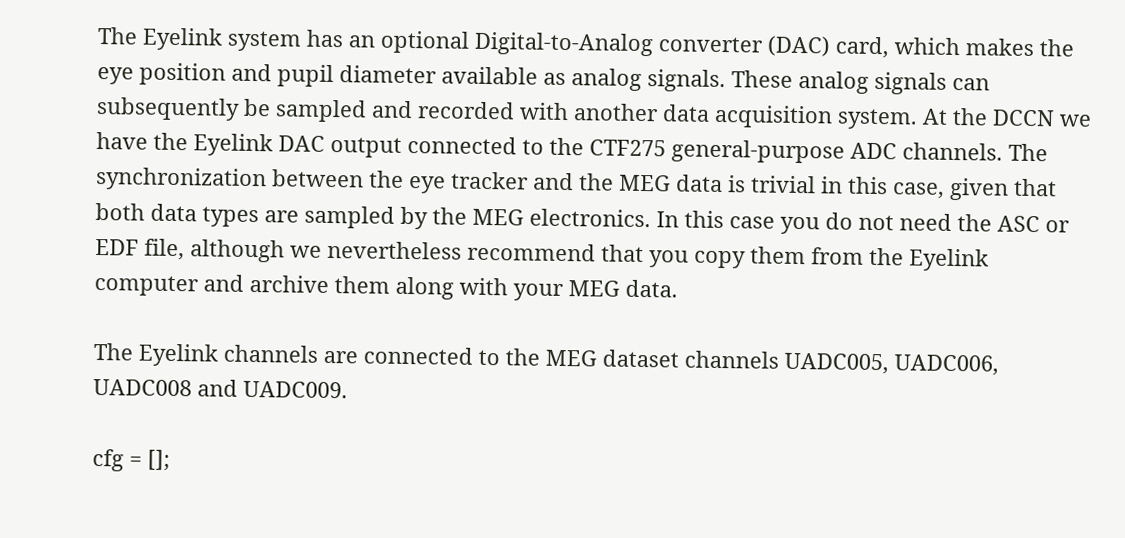The Eyelink system has an optional Digital-to-Analog converter (DAC) card, which makes the eye position and pupil diameter available as analog signals. These analog signals can subsequently be sampled and recorded with another data acquisition system. At the DCCN we have the Eyelink DAC output connected to the CTF275 general-purpose ADC channels. The synchronization between the eye tracker and the MEG data is trivial in this case, given that both data types are sampled by the MEG electronics. In this case you do not need the ASC or EDF file, although we nevertheless recommend that you copy them from the Eyelink computer and archive them along with your MEG data.

The Eyelink channels are connected to the MEG dataset channels UADC005, UADC006, UADC008 and UADC009.

cfg = [];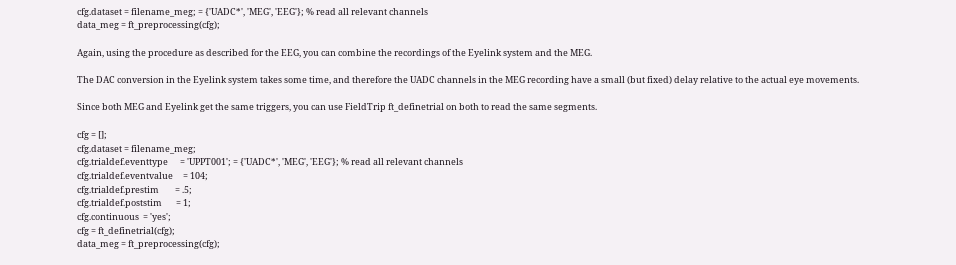cfg.dataset = filename_meg; = {'UADC*', 'MEG', 'EEG'}; % read all relevant channels
data_meg = ft_preprocessing(cfg);

Again, using the procedure as described for the EEG, you can combine the recordings of the Eyelink system and the MEG.

The DAC conversion in the Eyelink system takes some time, and therefore the UADC channels in the MEG recording have a small (but fixed) delay relative to the actual eye movements.

Since both MEG and Eyelink get the same triggers, you can use FieldTrip ft_definetrial on both to read the same segments.

cfg = [];
cfg.dataset = filename_meg;
cfg.trialdef.eventtype      = 'UPPT001'; = {'UADC*', 'MEG', 'EEG'}; % read all relevant channels
cfg.trialdef.eventvalue     = 104;
cfg.trialdef.prestim        = .5;
cfg.trialdef.poststim       = 1;
cfg.continuous  = 'yes';
cfg = ft_definetrial(cfg);
data_meg = ft_preprocessing(cfg);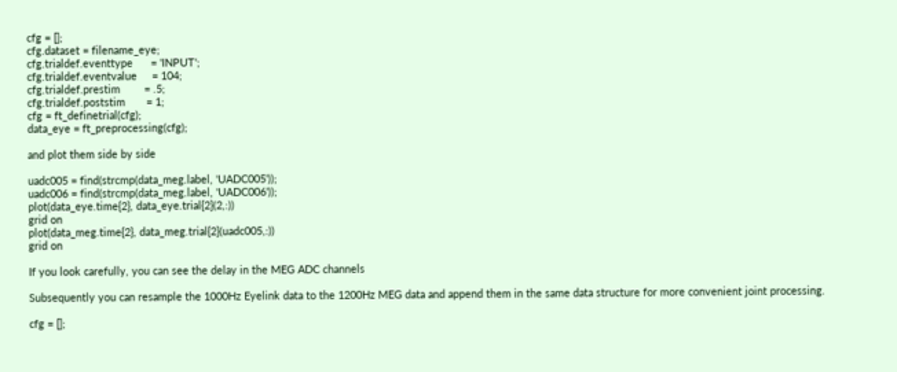cfg = [];
cfg.dataset = filename_eye;
cfg.trialdef.eventtype      = 'INPUT';
cfg.trialdef.eventvalue     = 104;
cfg.trialdef.prestim        = .5;
cfg.trialdef.poststim       = 1;
cfg = ft_definetrial(cfg);
data_eye = ft_preprocessing(cfg);

and plot them side by side

uadc005 = find(strcmp(data_meg.label, 'UADC005'));
uadc006 = find(strcmp(data_meg.label, 'UADC006'));
plot(data_eye.time{2}, data_eye.trial{2}(2,:))
grid on
plot(data_meg.time{2}, data_meg.trial{2}(uadc005,:))
grid on

If you look carefully, you can see the delay in the MEG ADC channels

Subsequently you can resample the 1000Hz Eyelink data to the 1200Hz MEG data and append them in the same data structure for more convenient joint processing.

cfg = [];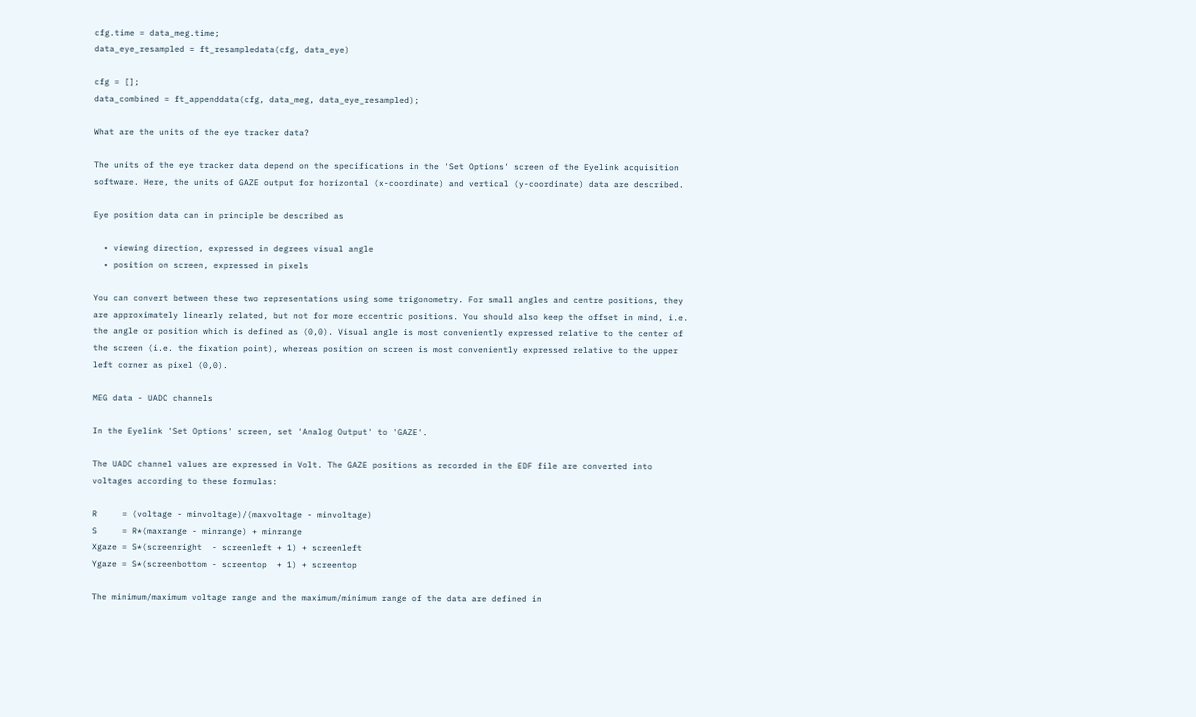cfg.time = data_meg.time;
data_eye_resampled = ft_resampledata(cfg, data_eye)

cfg = [];
data_combined = ft_appenddata(cfg, data_meg, data_eye_resampled);

What are the units of the eye tracker data?

The units of the eye tracker data depend on the specifications in the 'Set Options' screen of the Eyelink acquisition software. Here, the units of GAZE output for horizontal (x-coordinate) and vertical (y-coordinate) data are described.

Eye position data can in principle be described as

  • viewing direction, expressed in degrees visual angle
  • position on screen, expressed in pixels

You can convert between these two representations using some trigonometry. For small angles and centre positions, they are approximately linearly related, but not for more eccentric positions. You should also keep the offset in mind, i.e. the angle or position which is defined as (0,0). Visual angle is most conveniently expressed relative to the center of the screen (i.e. the fixation point), whereas position on screen is most conveniently expressed relative to the upper left corner as pixel (0,0).

MEG data - UADC channels

In the Eyelink 'Set Options' screen, set 'Analog Output' to 'GAZE'.

The UADC channel values are expressed in Volt. The GAZE positions as recorded in the EDF file are converted into voltages according to these formulas:

R     = (voltage - minvoltage)/(maxvoltage - minvoltage)
S     = R*(maxrange - minrange) + minrange
Xgaze = S*(screenright  - screenleft + 1) + screenleft
Ygaze = S*(screenbottom - screentop  + 1) + screentop

The minimum/maximum voltage range and the maximum/minimum range of the data are defined in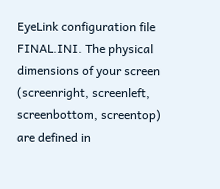EyeLink configuration file FINAL.INI. The physical dimensions of your screen (screenright, screenleft, screenbottom, screentop) are defined in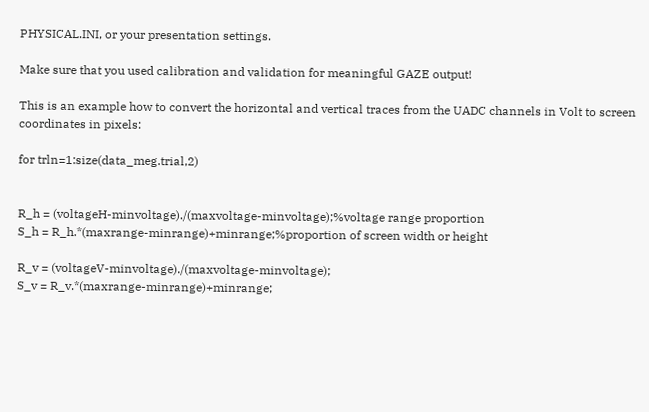PHYSICAL.INI, or your presentation settings.

Make sure that you used calibration and validation for meaningful GAZE output!

This is an example how to convert the horizontal and vertical traces from the UADC channels in Volt to screen coordinates in pixels:

for trln=1:size(data_meg.trial,2)


R_h = (voltageH-minvoltage)./(maxvoltage-minvoltage);%voltage range proportion
S_h = R_h.*(maxrange-minrange)+minrange;%proportion of screen width or height

R_v = (voltageV-minvoltage)./(maxvoltage-minvoltage);
S_v = R_v.*(maxrange-minrange)+minrange;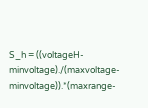S_h = ((voltageH-minvoltage)./(maxvoltage-minvoltage)).*(maxrange-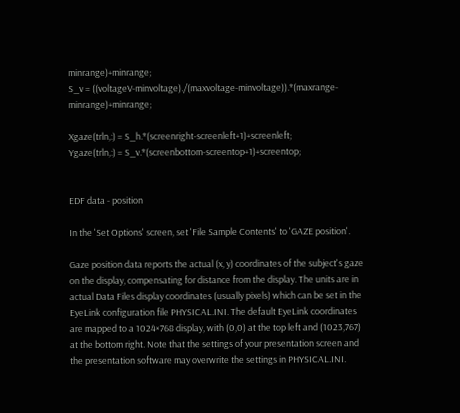minrange)+minrange;
S_v = ((voltageV-minvoltage)./(maxvoltage-minvoltage)).*(maxrange-minrange)+minrange;

Xgaze(trln,:) = S_h.*(screenright-screenleft+1)+screenleft;
Ygaze(trln,:) = S_v.*(screenbottom-screentop+1)+screentop;


EDF data - position

In the 'Set Options' screen, set 'File Sample Contents' to 'GAZE position'.

Gaze position data reports the actual (x, y) coordinates of the subject's gaze on the display, compensating for distance from the display. The units are in actual Data Files display coordinates (usually pixels) which can be set in the EyeLink configuration file PHYSICAL.INI. The default EyeLink coordinates are mapped to a 1024×768 display, with (0,0) at the top left and (1023,767) at the bottom right. Note that the settings of your presentation screen and the presentation software may overwrite the settings in PHYSICAL.INI.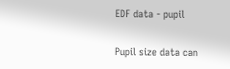EDF data - pupil

Pupil size data can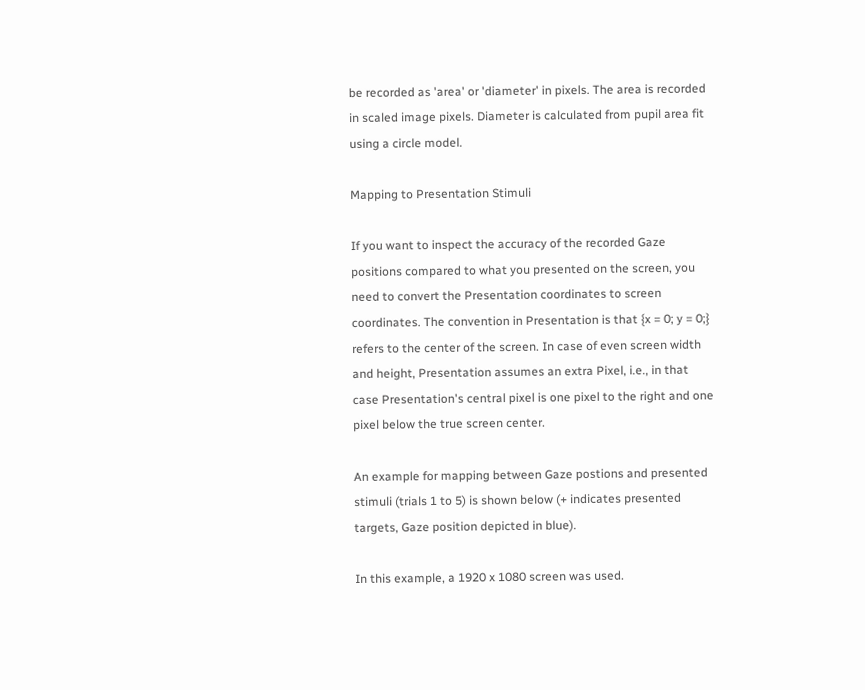be recorded as 'area' or 'diameter' in pixels. The area is recorded in scaled image pixels. Diameter is calculated from pupil area fit using a circle model.

Mapping to Presentation Stimuli

If you want to inspect the accuracy of the recorded Gaze positions compared to what you presented on the screen, you need to convert the Presentation coordinates to screen coordinates. The convention in Presentation is that {x = 0; y = 0;} refers to the center of the screen. In case of even screen width and height, Presentation assumes an extra Pixel, i.e., in that case Presentation's central pixel is one pixel to the right and one pixel below the true screen center.

An example for mapping between Gaze postions and presented stimuli (trials 1 to 5) is shown below (+ indicates presented targets, Gaze position depicted in blue).

In this example, a 1920 x 1080 screen was used.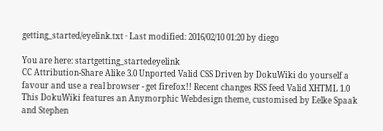getting_started/eyelink.txt · Last modified: 2016/02/10 01:20 by diego

You are here: startgetting_startedeyelink
CC Attribution-Share Alike 3.0 Unported Valid CSS Driven by DokuWiki do yourself a favour and use a real browser - get firefox!! Recent changes RSS feed Valid XHTML 1.0
This DokuWiki features an Anymorphic Webdesign theme, customised by Eelke Spaak and Stephen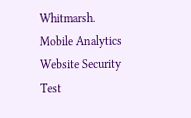Whitmarsh.
Mobile Analytics Website Security Test